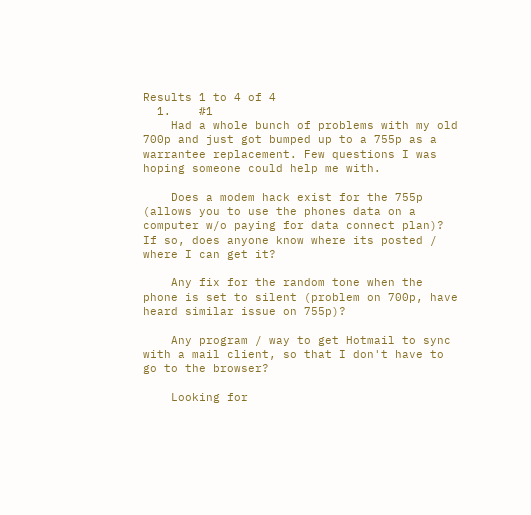Results 1 to 4 of 4
  1.    #1
    Had a whole bunch of problems with my old 700p and just got bumped up to a 755p as a warrantee replacement. Few questions I was hoping someone could help me with.

    Does a modem hack exist for the 755p (allows you to use the phones data on a computer w/o paying for data connect plan)? If so, does anyone know where its posted / where I can get it?

    Any fix for the random tone when the phone is set to silent (problem on 700p, have heard similar issue on 755p)?

    Any program / way to get Hotmail to sync with a mail client, so that I don't have to go to the browser?

    Looking for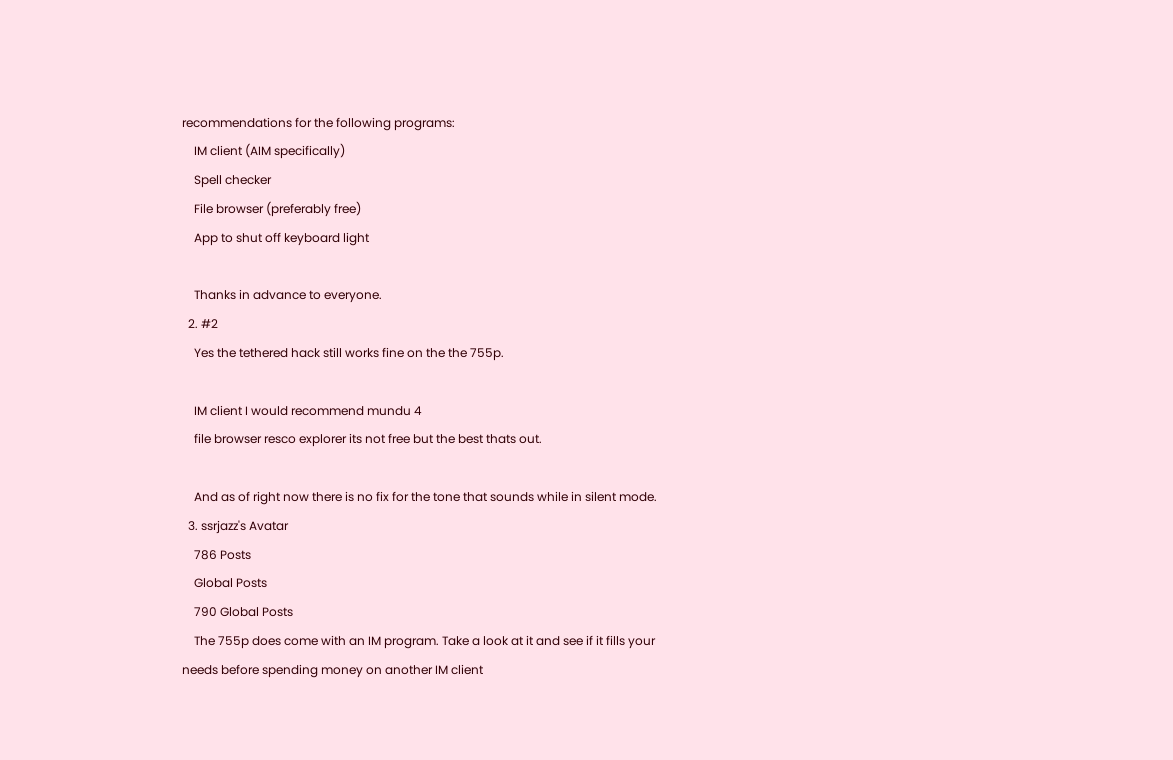recommendations for the following programs:
    IM client (AIM specifically)
    Spell checker
    File browser (preferably free)
    App to shut off keyboard light

    Thanks in advance to everyone.
  2. #2
    Yes the tethered hack still works fine on the the 755p.

    IM client I would recommend mundu 4
    file browser resco explorer its not free but the best thats out.

    And as of right now there is no fix for the tone that sounds while in silent mode.
  3. ssrjazz's Avatar
    786 Posts
    Global Posts
    790 Global Posts
    The 755p does come with an IM program. Take a look at it and see if it fills your needs before spending money on another IM client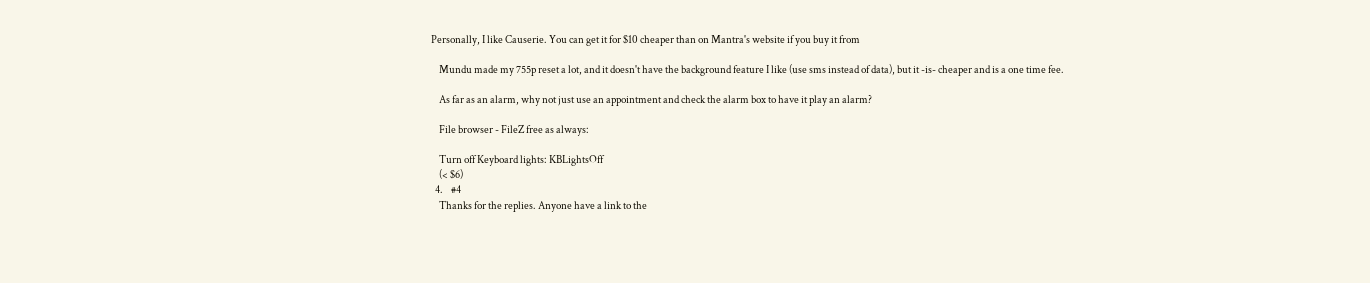Personally, I like Causerie. You can get it for $10 cheaper than on Mantra's website if you buy it from

    Mundu made my 755p reset a lot, and it doesn't have the background feature I like (use sms instead of data), but it -is- cheaper and is a one time fee.

    As far as an alarm, why not just use an appointment and check the alarm box to have it play an alarm?

    File browser - FileZ free as always:

    Turn off Keyboard lights: KBLightsOff
    (< $6)
  4.    #4
    Thanks for the replies. Anyone have a link to the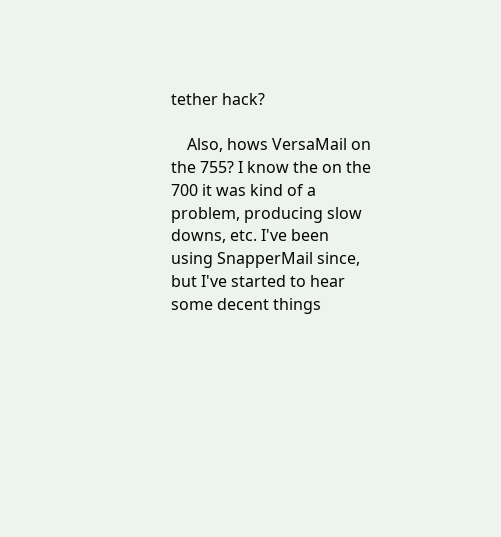tether hack?

    Also, hows VersaMail on the 755? I know the on the 700 it was kind of a problem, producing slow downs, etc. I've been using SnapperMail since, but I've started to hear some decent things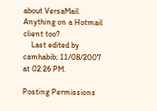about VersaMail. Anything on a Hotmail client too?
    Last edited by camhabib; 11/08/2007 at 02:26 PM.

Posting Permissions